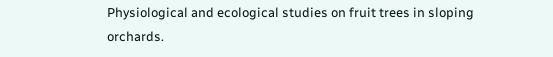Physiological and ecological studies on fruit trees in sloping orchards.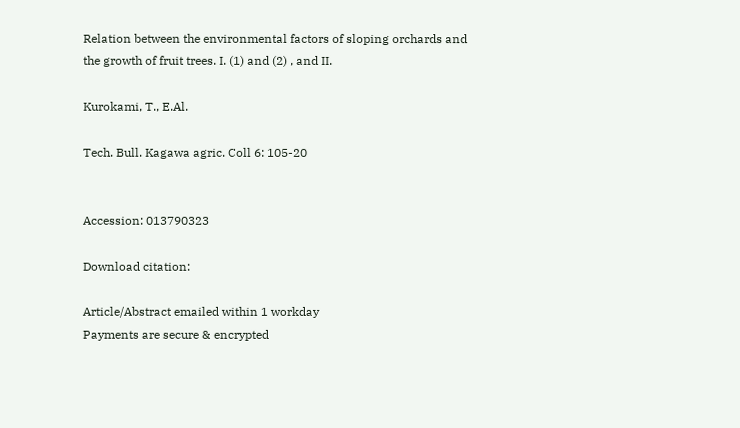Relation between the environmental factors of sloping orchards and the growth of fruit trees. I. (1) and (2) , and II.

Kurokami, T., E.Al.

Tech. Bull. Kagawa agric. Coll 6: 105-20


Accession: 013790323

Download citation:

Article/Abstract emailed within 1 workday
Payments are secure & encrypted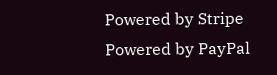Powered by Stripe
Powered by PayPal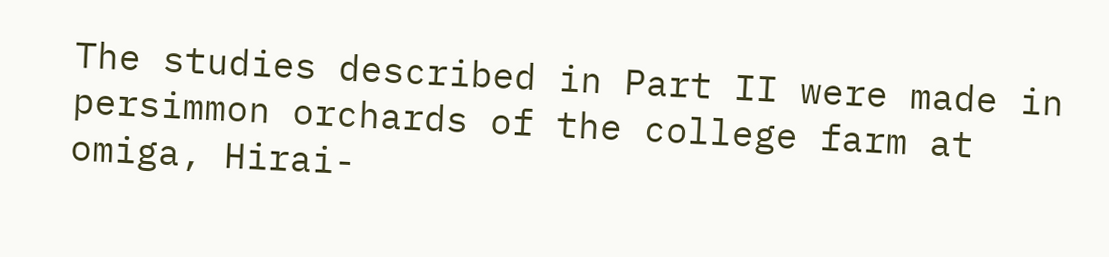The studies described in Part II were made in persimmon orchards of the college farm at omiga, Hirai-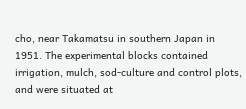cho, near Takamatsu in southern Japan in 1951. The experimental blocks contained irrigation, mulch, sod-culture and control plots, and were situated at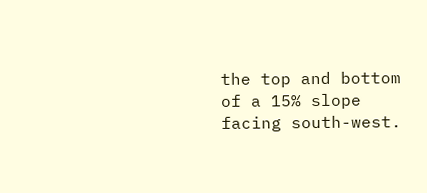the top and bottom of a 15% slope facing south-west.